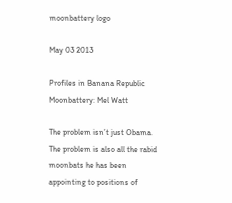moonbattery logo

May 03 2013

Profiles in Banana Republic Moonbattery: Mel Watt

The problem isn’t just Obama. The problem is also all the rabid moonbats he has been appointing to positions of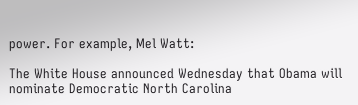power. For example, Mel Watt:

The White House announced Wednesday that Obama will nominate Democratic North Carolina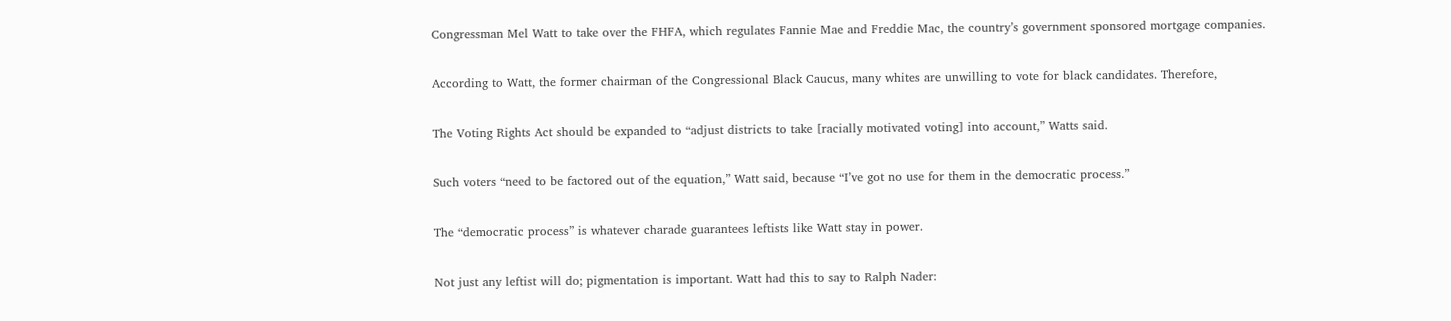Congressman Mel Watt to take over the FHFA, which regulates Fannie Mae and Freddie Mac, the country’s government sponsored mortgage companies.

According to Watt, the former chairman of the Congressional Black Caucus, many whites are unwilling to vote for black candidates. Therefore,

The Voting Rights Act should be expanded to “adjust districts to take [racially motivated voting] into account,” Watts said.

Such voters “need to be factored out of the equation,” Watt said, because “I’ve got no use for them in the democratic process.”

The “democratic process” is whatever charade guarantees leftists like Watt stay in power.

Not just any leftist will do; pigmentation is important. Watt had this to say to Ralph Nader: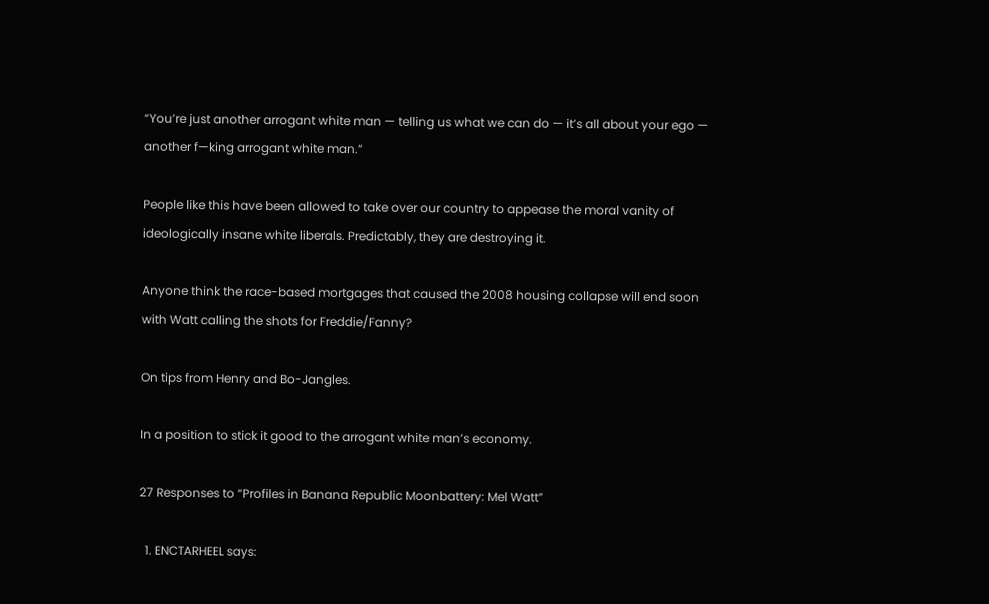“You’re just another arrogant white man — telling us what we can do — it’s all about your ego — another f—king arrogant white man.”

People like this have been allowed to take over our country to appease the moral vanity of ideologically insane white liberals. Predictably, they are destroying it.

Anyone think the race-based mortgages that caused the 2008 housing collapse will end soon with Watt calling the shots for Freddie/Fanny?

On tips from Henry and Bo-Jangles.

In a position to stick it good to the arrogant white man’s economy.

27 Responses to “Profiles in Banana Republic Moonbattery: Mel Watt”

  1. ENCTARHEEL says: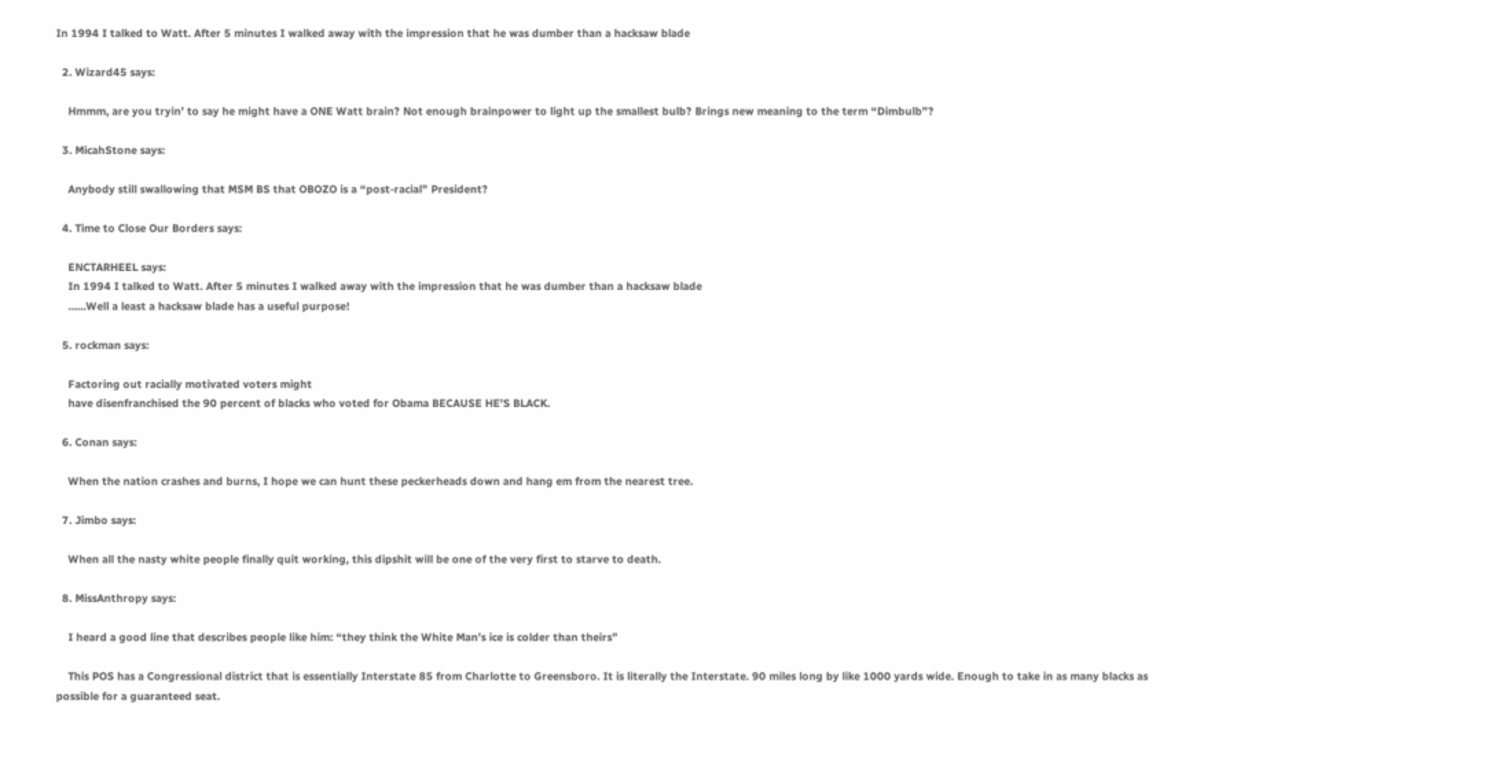In 1994 I talked to Watt. After 5 minutes I walked away with the impression that he was dumber than a hacksaw blade

  2. Wizard45 says:

    Hmmm, are you tryin’ to say he might have a ONE Watt brain? Not enough brainpower to light up the smallest bulb? Brings new meaning to the term “Dimbulb”?

  3. MicahStone says:

    Anybody still swallowing that MSM BS that OBOZO is a “post-racial” President?

  4. Time to Close Our Borders says:

    ENCTARHEEL says:
    In 1994 I talked to Watt. After 5 minutes I walked away with the impression that he was dumber than a hacksaw blade
    ……Well a least a hacksaw blade has a useful purpose!

  5. rockman says:

    Factoring out racially motivated voters might
    have disenfranchised the 90 percent of blacks who voted for Obama BECAUSE HE’S BLACK.

  6. Conan says:

    When the nation crashes and burns, I hope we can hunt these peckerheads down and hang em from the nearest tree.

  7. Jimbo says:

    When all the nasty white people finally quit working, this dipshit will be one of the very first to starve to death.

  8. MissAnthropy says:

    I heard a good line that describes people like him: “they think the White Man’s ice is colder than theirs”

    This POS has a Congressional district that is essentially Interstate 85 from Charlotte to Greensboro. It is literally the Interstate. 90 miles long by like 1000 yards wide. Enough to take in as many blacks as possible for a guaranteed seat.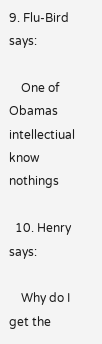9. Flu-Bird says:

    One of Obamas intellectiual know nothings

  10. Henry says:

    Why do I get the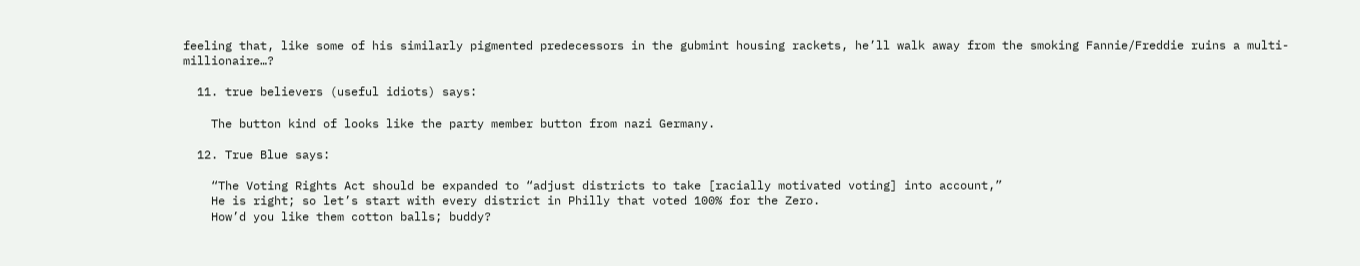feeling that, like some of his similarly pigmented predecessors in the gubmint housing rackets, he’ll walk away from the smoking Fannie/Freddie ruins a multi-millionaire…?

  11. true believers (useful idiots) says:

    The button kind of looks like the party member button from nazi Germany.

  12. True Blue says:

    “The Voting Rights Act should be expanded to “adjust districts to take [racially motivated voting] into account,”
    He is right; so let’s start with every district in Philly that voted 100% for the Zero.
    How’d you like them cotton balls; buddy?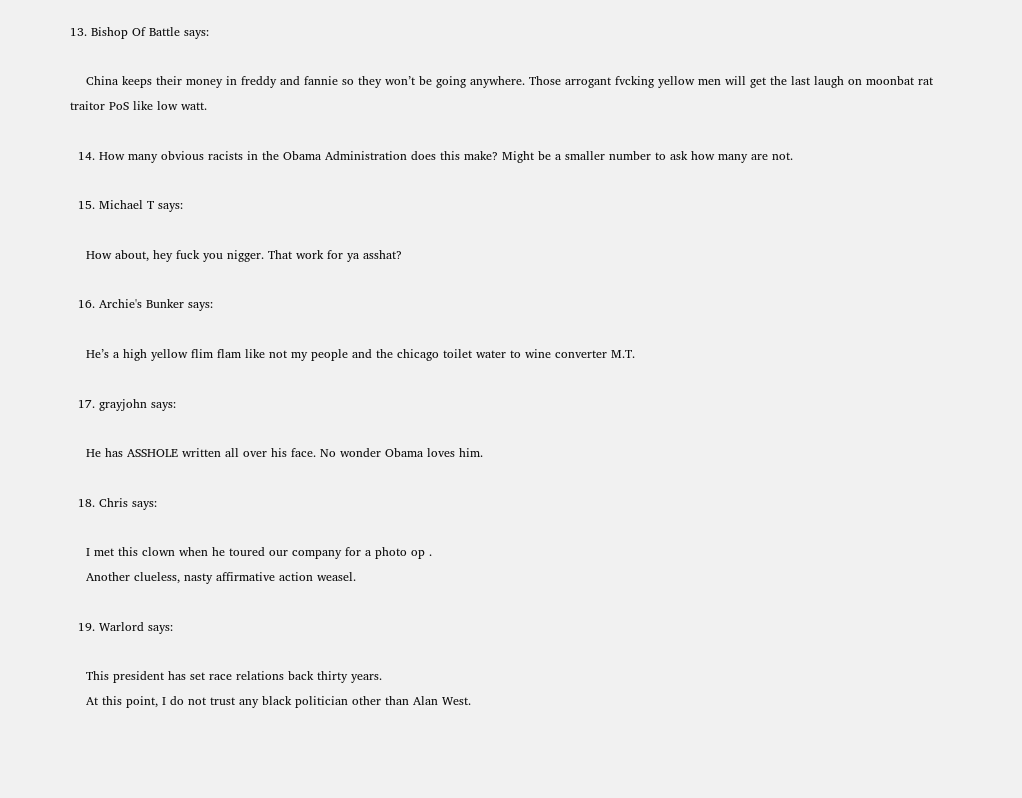13. Bishop Of Battle says:

    China keeps their money in freddy and fannie so they won’t be going anywhere. Those arrogant fvcking yellow men will get the last laugh on moonbat rat traitor PoS like low watt.

  14. How many obvious racists in the Obama Administration does this make? Might be a smaller number to ask how many are not.

  15. Michael T says:

    How about, hey fuck you nigger. That work for ya asshat?

  16. Archie's Bunker says:

    He’s a high yellow flim flam like not my people and the chicago toilet water to wine converter M.T.

  17. grayjohn says:

    He has ASSHOLE written all over his face. No wonder Obama loves him.

  18. Chris says:

    I met this clown when he toured our company for a photo op .
    Another clueless, nasty affirmative action weasel.

  19. Warlord says:

    This president has set race relations back thirty years.
    At this point, I do not trust any black politician other than Alan West.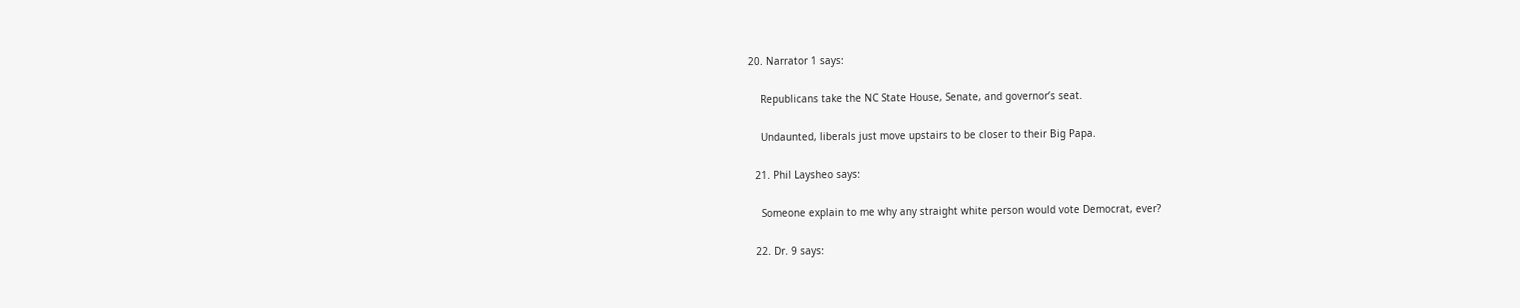20. Narrator 1 says:

    Republicans take the NC State House, Senate, and governor’s seat.

    Undaunted, liberals just move upstairs to be closer to their Big Papa.

  21. Phil Laysheo says:

    Someone explain to me why any straight white person would vote Democrat, ever?

  22. Dr. 9 says: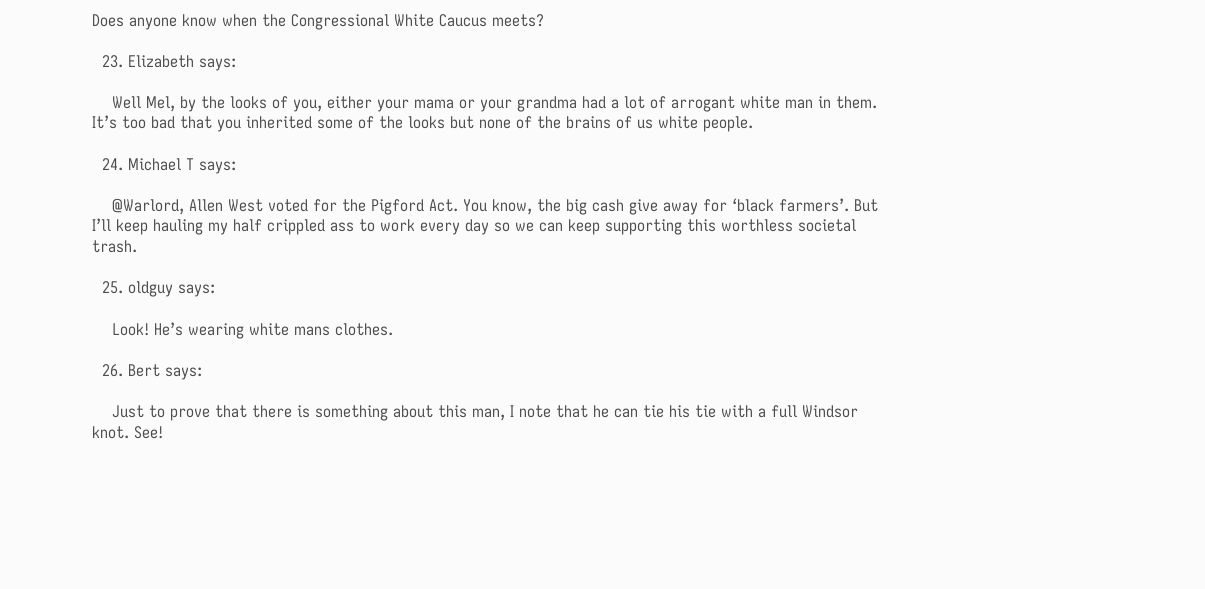Does anyone know when the Congressional White Caucus meets?

  23. Elizabeth says:

    Well Mel, by the looks of you, either your mama or your grandma had a lot of arrogant white man in them. It’s too bad that you inherited some of the looks but none of the brains of us white people.

  24. Michael T says:

    @Warlord, Allen West voted for the Pigford Act. You know, the big cash give away for ‘black farmers’. But I’ll keep hauling my half crippled ass to work every day so we can keep supporting this worthless societal trash.

  25. oldguy says:

    Look! He’s wearing white mans clothes.

  26. Bert says:

    Just to prove that there is something about this man, I note that he can tie his tie with a full Windsor knot. See!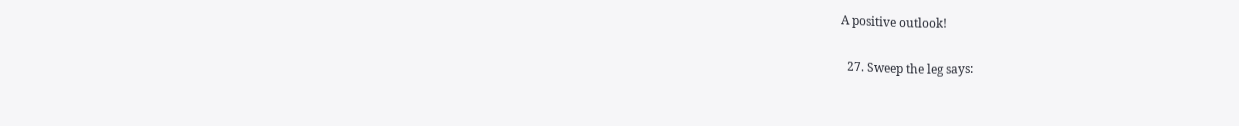A positive outlook!

  27. Sweep the leg says: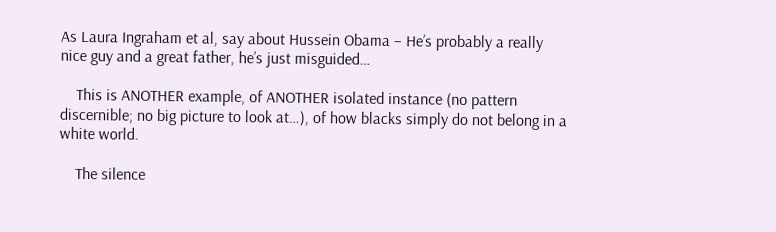As Laura Ingraham et al, say about Hussein Obama – He’s probably a really nice guy and a great father, he’s just misguided…

    This is ANOTHER example, of ANOTHER isolated instance (no pattern discernible; no big picture to look at…), of how blacks simply do not belong in a white world.

    The silence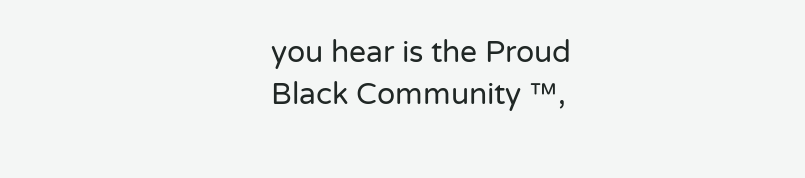you hear is the Proud Black Community ™,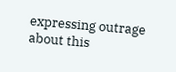expressing outrage about this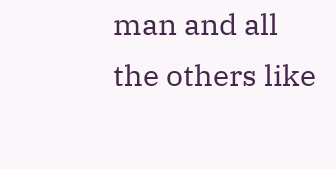man and all the others like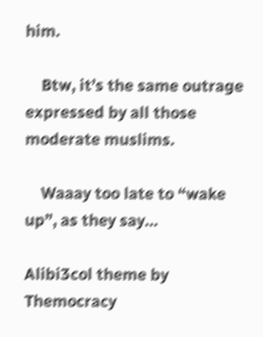him.

    Btw, it’s the same outrage expressed by all those moderate muslims.

    Waaay too late to “wake up”, as they say…

Alibi3col theme by Themocracy